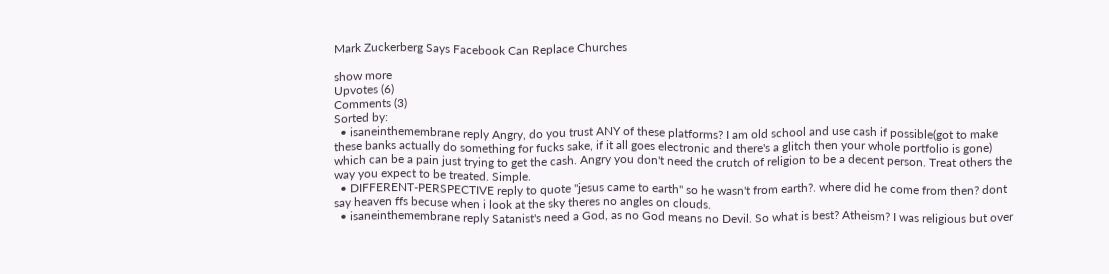Mark Zuckerberg Says Facebook Can Replace Churches

show more
Upvotes (6)
Comments (3)
Sorted by:
  • isaneinthemembrane reply Angry, do you trust ANY of these platforms? I am old school and use cash if possible(got to make these banks actually do something for fucks sake, if it all goes electronic and there's a glitch then your whole portfolio is gone) which can be a pain just trying to get the cash. Angry you don't need the crutch of religion to be a decent person. Treat others the way you expect to be treated. Simple.
  • DIFFERENT-PERSPECTIVE reply to quote ''jesus came to earth'' so he wasn't from earth?. where did he come from then? dont say heaven ffs becuse when i look at the sky theres no angles on clouds.
  • isaneinthemembrane reply Satanist's need a God, as no God means no Devil. So what is best? Atheism? I was religious but over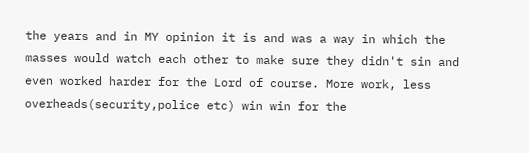the years and in MY opinion it is and was a way in which the masses would watch each other to make sure they didn't sin and even worked harder for the Lord of course. More work, less overheads(security,police etc) win win for the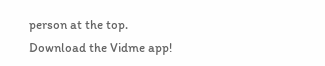person at the top.
Download the Vidme app!